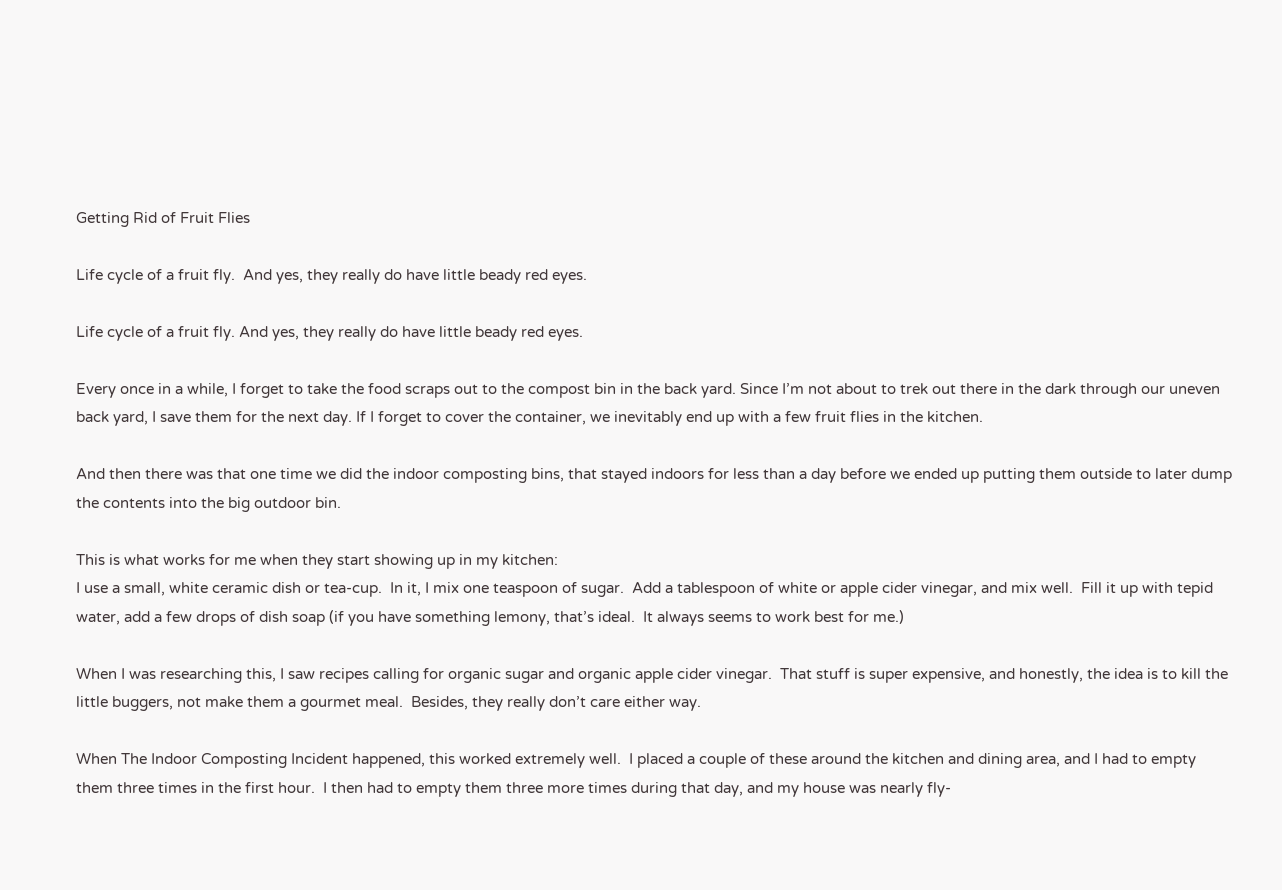Getting Rid of Fruit Flies

Life cycle of a fruit fly.  And yes, they really do have little beady red eyes.

Life cycle of a fruit fly. And yes, they really do have little beady red eyes.

Every once in a while, I forget to take the food scraps out to the compost bin in the back yard. Since I’m not about to trek out there in the dark through our uneven back yard, I save them for the next day. If I forget to cover the container, we inevitably end up with a few fruit flies in the kitchen.

And then there was that one time we did the indoor composting bins, that stayed indoors for less than a day before we ended up putting them outside to later dump the contents into the big outdoor bin.

This is what works for me when they start showing up in my kitchen:
I use a small, white ceramic dish or tea-cup.  In it, I mix one teaspoon of sugar.  Add a tablespoon of white or apple cider vinegar, and mix well.  Fill it up with tepid water, add a few drops of dish soap (if you have something lemony, that’s ideal.  It always seems to work best for me.)

When I was researching this, I saw recipes calling for organic sugar and organic apple cider vinegar.  That stuff is super expensive, and honestly, the idea is to kill the little buggers, not make them a gourmet meal.  Besides, they really don’t care either way.

When The Indoor Composting Incident happened, this worked extremely well.  I placed a couple of these around the kitchen and dining area, and I had to empty them three times in the first hour.  I then had to empty them three more times during that day, and my house was nearly fly-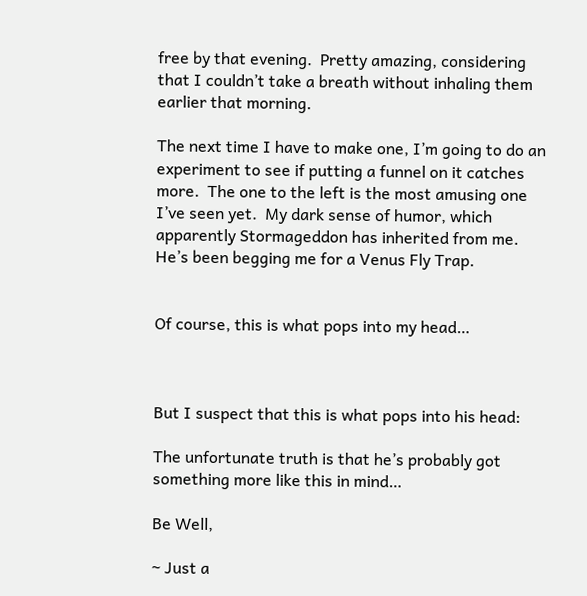free by that evening.  Pretty amazing, considering that I couldn’t take a breath without inhaling them earlier that morning.

The next time I have to make one, I’m going to do an experiment to see if putting a funnel on it catches more.  The one to the left is the most amusing one I’ve seen yet.  My dark sense of humor, which apparently Stormageddon has inherited from me.  He’s been begging me for a Venus Fly Trap.


Of course, this is what pops into my head…



But I suspect that this is what pops into his head:

The unfortunate truth is that he’s probably got something more like this in mind…

Be Well,

~ Just a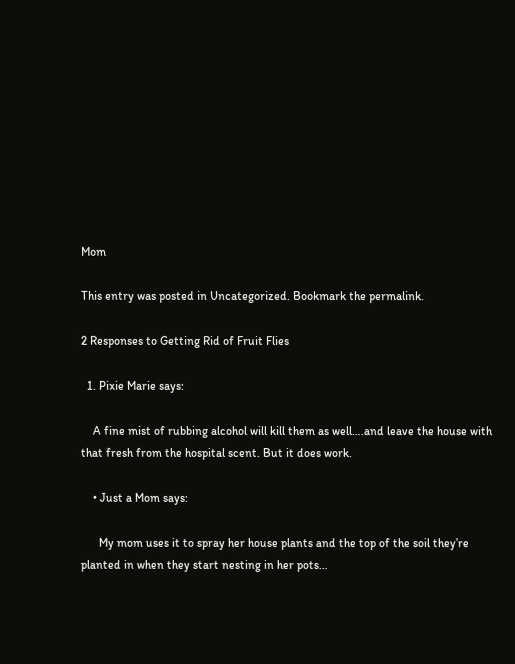Mom

This entry was posted in Uncategorized. Bookmark the permalink.

2 Responses to Getting Rid of Fruit Flies

  1. Pixie Marie says:

    A fine mist of rubbing alcohol will kill them as well….and leave the house with that fresh from the hospital scent. But it does work.

    • Just a Mom says:

      My mom uses it to spray her house plants and the top of the soil they’re planted in when they start nesting in her pots…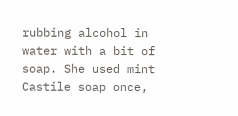rubbing alcohol in water with a bit of soap. She used mint Castile soap once,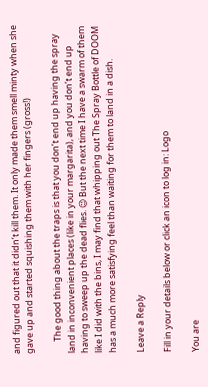and figured out that it didn’t kill them. It only made them smell minty when she gave up and started squishing them with her fingers (gross!)

      The good thing about the traps is that you don’t end up having the spray land in inconvenient places (like in your margarita), and you don’t end up having to sweep up the dead flies. 😉 But the next time I have a swarm of them like I did with the bins, I may find that whipping out The Spray Bottle of DOOM has a much more satisfying feel than waiting for them to land in a dish.

Leave a Reply

Fill in your details below or click an icon to log in: Logo

You are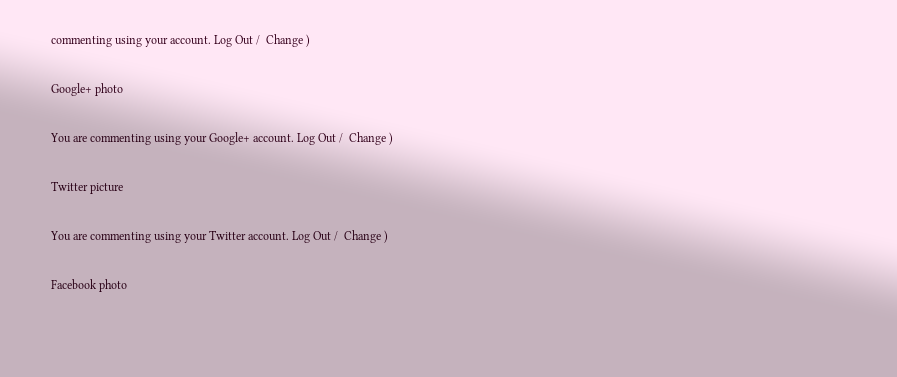commenting using your account. Log Out /  Change )

Google+ photo

You are commenting using your Google+ account. Log Out /  Change )

Twitter picture

You are commenting using your Twitter account. Log Out /  Change )

Facebook photo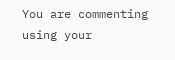You are commenting using your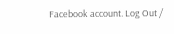Facebook account. Log Out /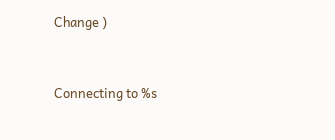Change )


Connecting to %s